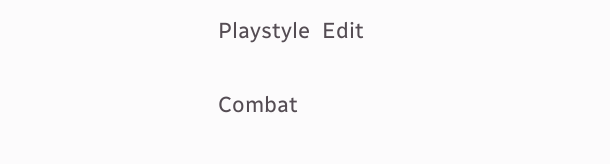Playstyle  Edit

Combat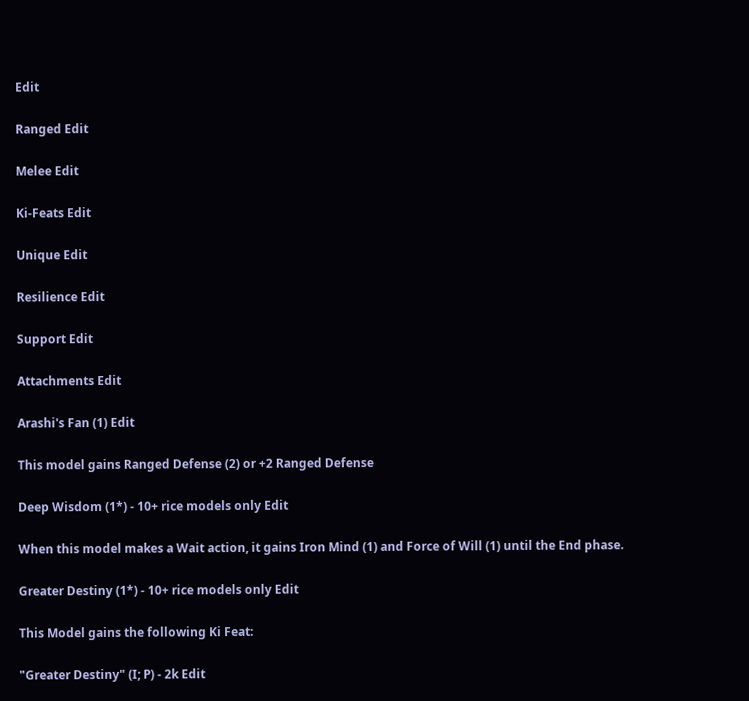Edit

Ranged Edit

Melee Edit

Ki-Feats Edit

Unique Edit

Resilience Edit

Support Edit

Attachments Edit

Arashi's Fan (1) Edit

This model gains Ranged Defense (2) or +2 Ranged Defense

Deep Wisdom (1*) - 10+ rice models only Edit

When this model makes a Wait action, it gains Iron Mind (1) and Force of Will (1) until the End phase.

Greater Destiny (1*) - 10+ rice models only Edit

This Model gains the following Ki Feat:

"Greater Destiny" (I; P) - 2k Edit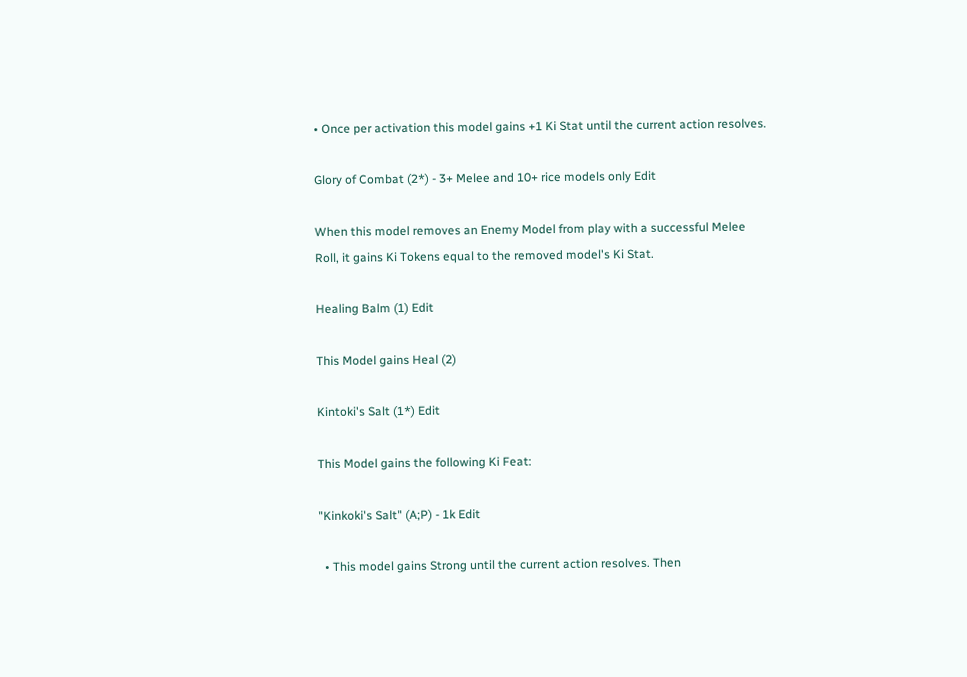• Once per activation this model gains +1 Ki Stat until the current action resolves.

Glory of Combat (2*) - 3+ Melee and 10+ rice models only Edit

When this model removes an Enemy Model from play with a successful Melee Roll, it gains Ki Tokens equal to the removed model's Ki Stat.

Healing Balm (1) Edit

This Model gains Heal (2)

Kintoki's Salt (1*) Edit

This Model gains the following Ki Feat:

"Kinkoki's Salt" (A;P) - 1k Edit

  • This model gains Strong until the current action resolves. Then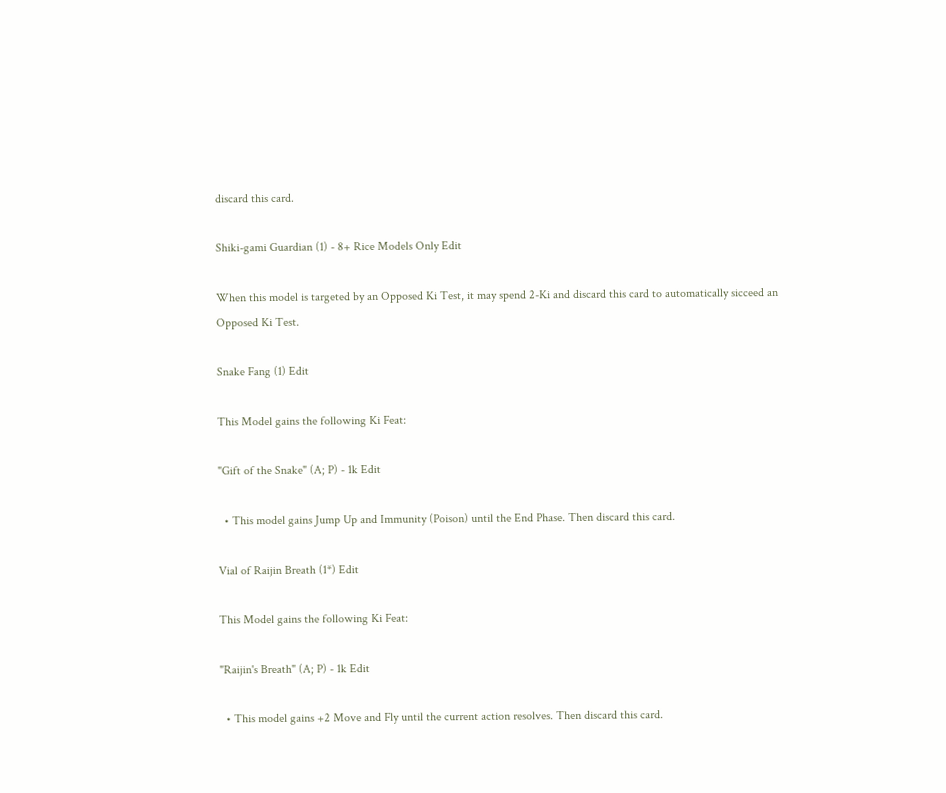discard this card.

Shiki-gami Guardian (1) - 8+ Rice Models Only Edit

When this model is targeted by an Opposed Ki Test, it may spend 2-Ki and discard this card to automatically sicceed an Opposed Ki Test.

Snake Fang (1) Edit

This Model gains the following Ki Feat:

"Gift of the Snake" (A; P) - 1k Edit

  • This model gains Jump Up and Immunity (Poison) until the End Phase. Then discard this card.

Vial of Raijin Breath (1*) Edit

This Model gains the following Ki Feat:

"Raijin's Breath" (A; P) - 1k Edit

  • This model gains +2 Move and Fly until the current action resolves. Then discard this card.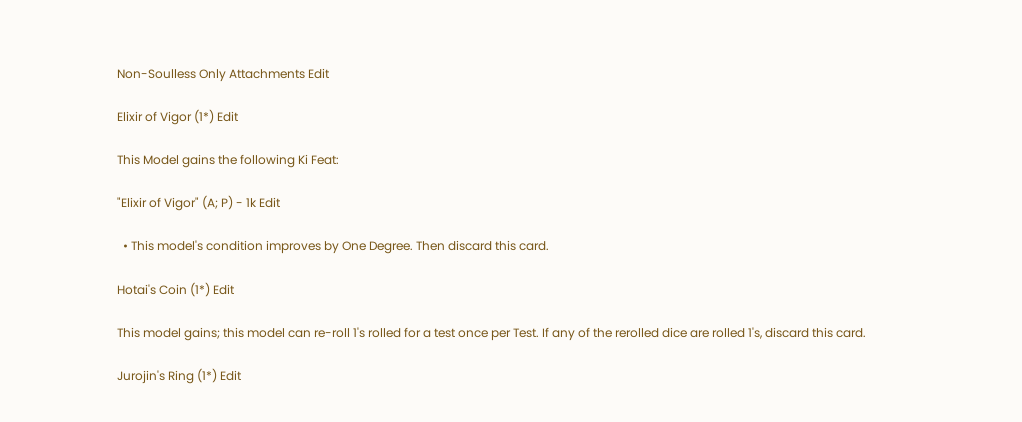Non-Soulless Only Attachments Edit

Elixir of Vigor (1*) Edit

This Model gains the following Ki Feat:

"Elixir of Vigor" (A; P) - 1k Edit

  • This model's condition improves by One Degree. Then discard this card.

Hotai's Coin (1*) Edit

This model gains; this model can re-roll 1's rolled for a test once per Test. If any of the rerolled dice are rolled 1's, discard this card.

Jurojin's Ring (1*) Edit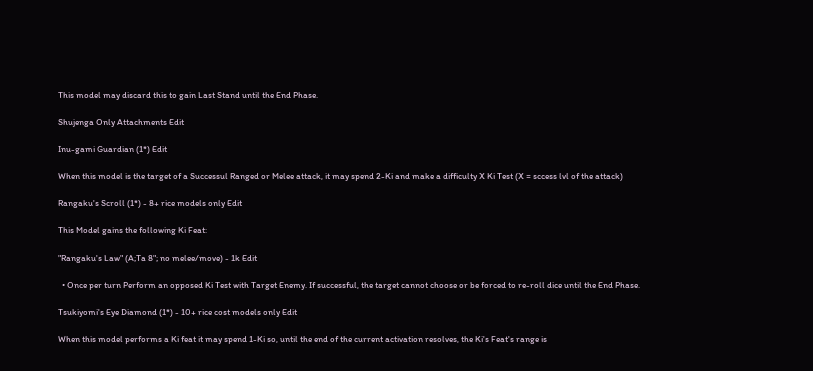This model may discard this to gain Last Stand until the End Phase.

Shujenga Only Attachments Edit

Inu-gami Guardian (1*) Edit

When this model is the target of a Successul Ranged or Melee attack, it may spend 2-Ki and make a difficulty X Ki Test (X = sccess lvl of the attack)

Rangaku's Scroll (1*) - 8+ rice models only Edit

This Model gains the following Ki Feat:

"Rangaku's Law" (A;Ta 8"; no melee/move) - 1k Edit

  • Once per turn Perform an opposed Ki Test with Target Enemy. If successful, the target cannot choose or be forced to re-roll dice until the End Phase.

Tsukiyomi's Eye Diamond (1*) - 10+ rice cost models only Edit

When this model performs a Ki feat it may spend 1-Ki so, until the end of the current activation resolves, the Ki's Feat's range is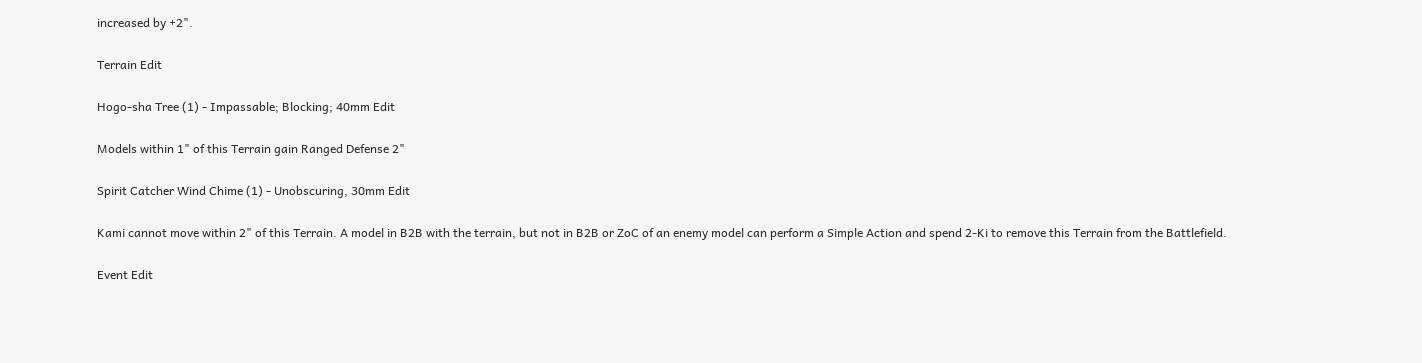increased by +2".

Terrain Edit

Hogo-sha Tree (1) - Impassable; Blocking; 40mm Edit

Models within 1" of this Terrain gain Ranged Defense 2"

Spirit Catcher Wind Chime (1) - Unobscuring, 30mm Edit

Kami cannot move within 2" of this Terrain. A model in B2B with the terrain, but not in B2B or ZoC of an enemy model can perform a Simple Action and spend 2-Ki to remove this Terrain from the Battlefield.

Event Edit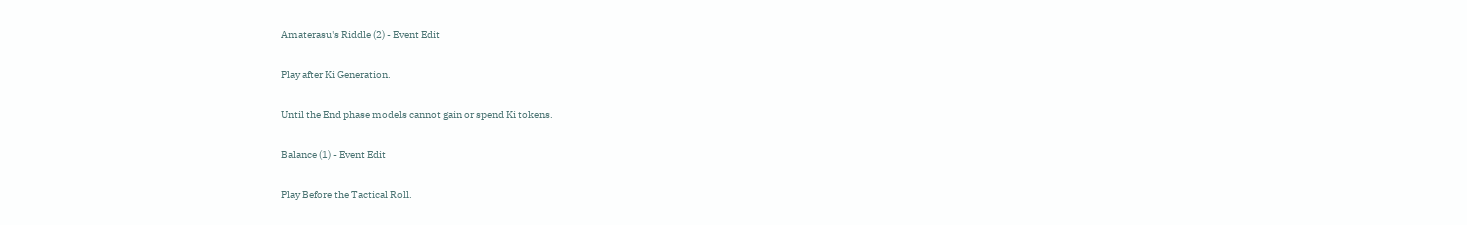Amaterasu's Riddle (2) - Event Edit

Play after Ki Generation.

Until the End phase models cannot gain or spend Ki tokens.

Balance (1) - Event Edit

Play Before the Tactical Roll.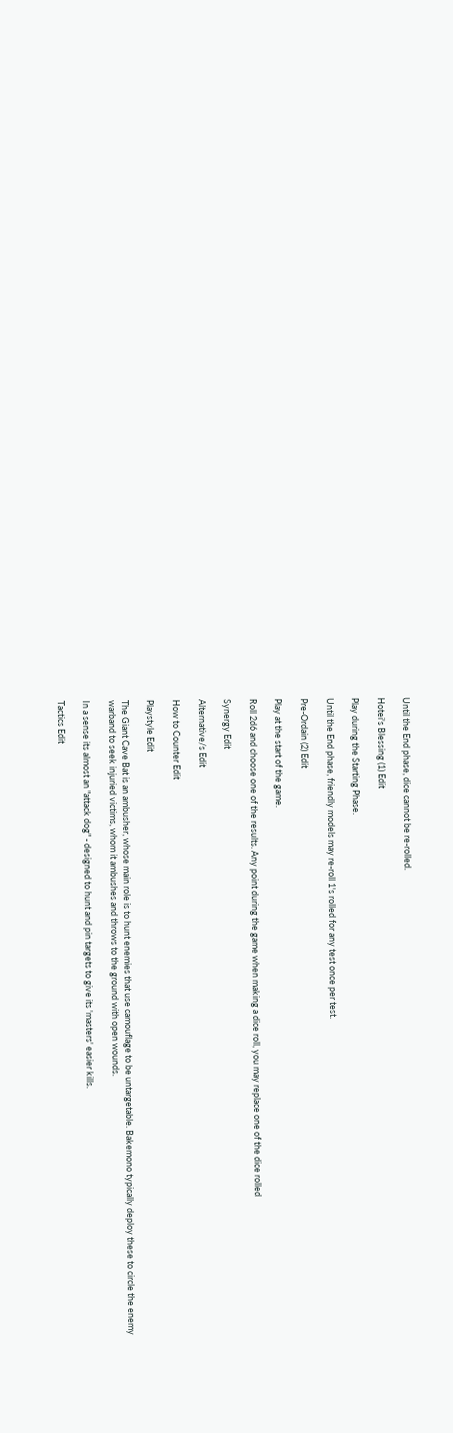Until the End phase, dice cannot be re-rolled.

Hotei's Blessing (1) Edit

Play during the Starting Phase.

Until the End phase, friendly models may re-roll 1's rolled for any test once per test.

Pre-Ordain (2) Edit

Play at the start of the game.

Roll 2d6 and choose one of the results. Any point during the game when making a dice roll, you may replace one of the dice rolled

Synergy Edit

Alternative/s Edit

How to Counter Edit

Playstyle Edit

The Giant Cave Bat is an ambusher, whose main role is to hunt enemies that use camouflage to be untargetable. Bakemono typically deploy these to circle the enemy warband to seek injuried victims, whom it ambushes and throws to the ground with open wounds.

In a sense its almost an "attack dog" - designed to hunt and pin targets to give its 'masters' easier kills.

Tactics Edit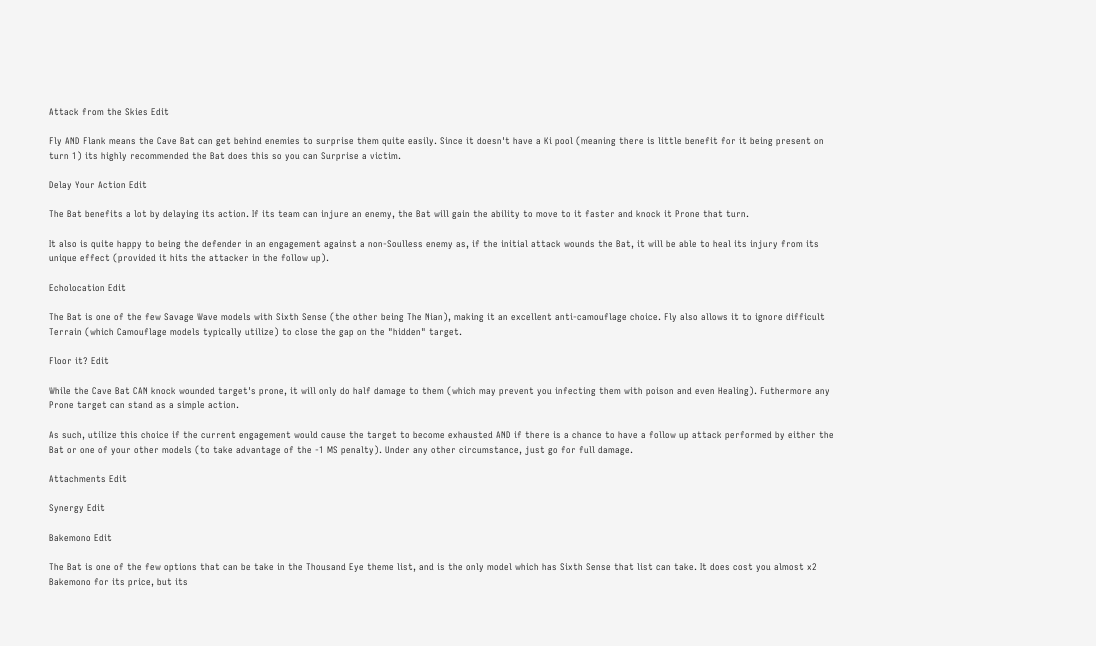Attack from the Skies Edit

Fly AND Flank means the Cave Bat can get behind enemies to surprise them quite easily. Since it doesn't have a Ki pool (meaning there is little benefit for it being present on turn 1) its highly recommended the Bat does this so you can Surprise a victim.

Delay Your Action Edit

The Bat benefits a lot by delaying its action. If its team can injure an enemy, the Bat will gain the ability to move to it faster and knock it Prone that turn.

It also is quite happy to being the defender in an engagement against a non-Soulless enemy as, if the initial attack wounds the Bat, it will be able to heal its injury from its unique effect (provided it hits the attacker in the follow up).

Echolocation Edit

The Bat is one of the few Savage Wave models with Sixth Sense (the other being The Nian), making it an excellent anti-camouflage choice. Fly also allows it to ignore difficult Terrain (which Camouflage models typically utilize) to close the gap on the "hidden" target.

Floor it? Edit

While the Cave Bat CAN knock wounded target's prone, it will only do half damage to them (which may prevent you infecting them with poison and even Healing). Futhermore any Prone target can stand as a simple action.

As such, utilize this choice if the current engagement would cause the target to become exhausted AND if there is a chance to have a follow up attack performed by either the Bat or one of your other models (to take advantage of the -1 MS penalty). Under any other circumstance, just go for full damage.

Attachments Edit

Synergy Edit

Bakemono Edit

The Bat is one of the few options that can be take in the Thousand Eye theme list, and is the only model which has Sixth Sense that list can take. It does cost you almost x2 Bakemono for its price, but its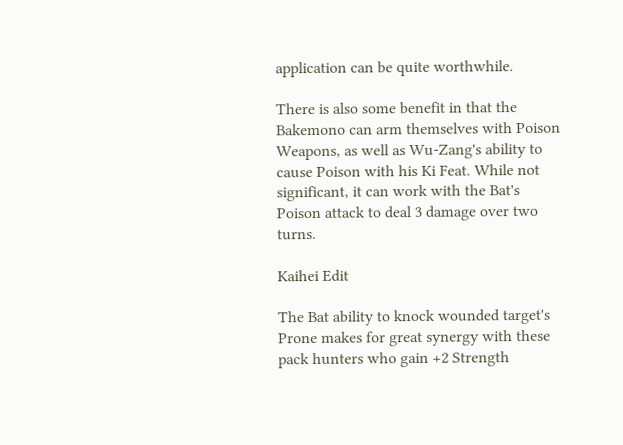application can be quite worthwhile.

There is also some benefit in that the Bakemono can arm themselves with Poison Weapons, as well as Wu-Zang's ability to cause Poison with his Ki Feat. While not significant, it can work with the Bat's Poison attack to deal 3 damage over two turns.

Kaihei Edit

The Bat ability to knock wounded target's Prone makes for great synergy with these pack hunters who gain +2 Strength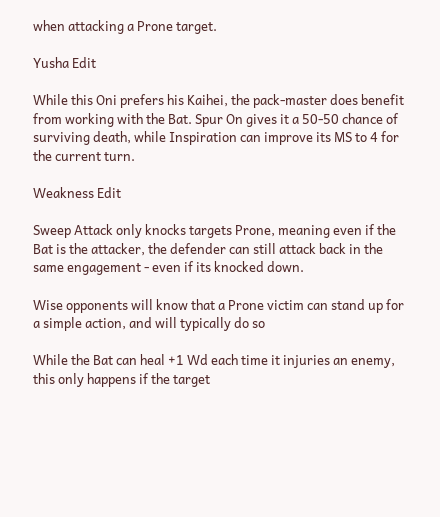when attacking a Prone target.

Yusha Edit

While this Oni prefers his Kaihei, the pack-master does benefit from working with the Bat. Spur On gives it a 50-50 chance of surviving death, while Inspiration can improve its MS to 4 for the current turn.

Weakness Edit

Sweep Attack only knocks targets Prone, meaning even if the Bat is the attacker, the defender can still attack back in the same engagement - even if its knocked down.

Wise opponents will know that a Prone victim can stand up for a simple action, and will typically do so

While the Bat can heal +1 Wd each time it injuries an enemy, this only happens if the target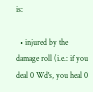is:

  • injured by the damage roll (i.e.: if you deal 0 Wd's, you heal 0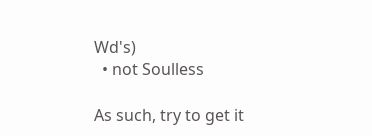Wd's)
  • not Soulless

As such, try to get it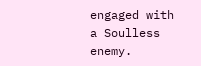engaged with a Soulless enemy.